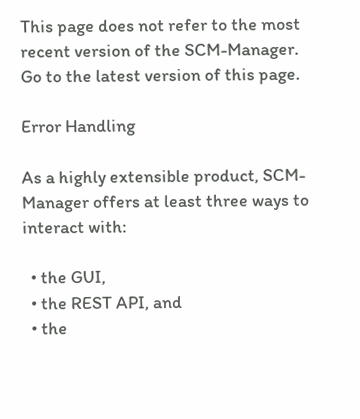This page does not refer to the most recent version of the SCM-Manager. Go to the latest version of this page.

Error Handling

As a highly extensible product, SCM-Manager offers at least three ways to interact with:

  • the GUI,
  • the REST API, and
  • the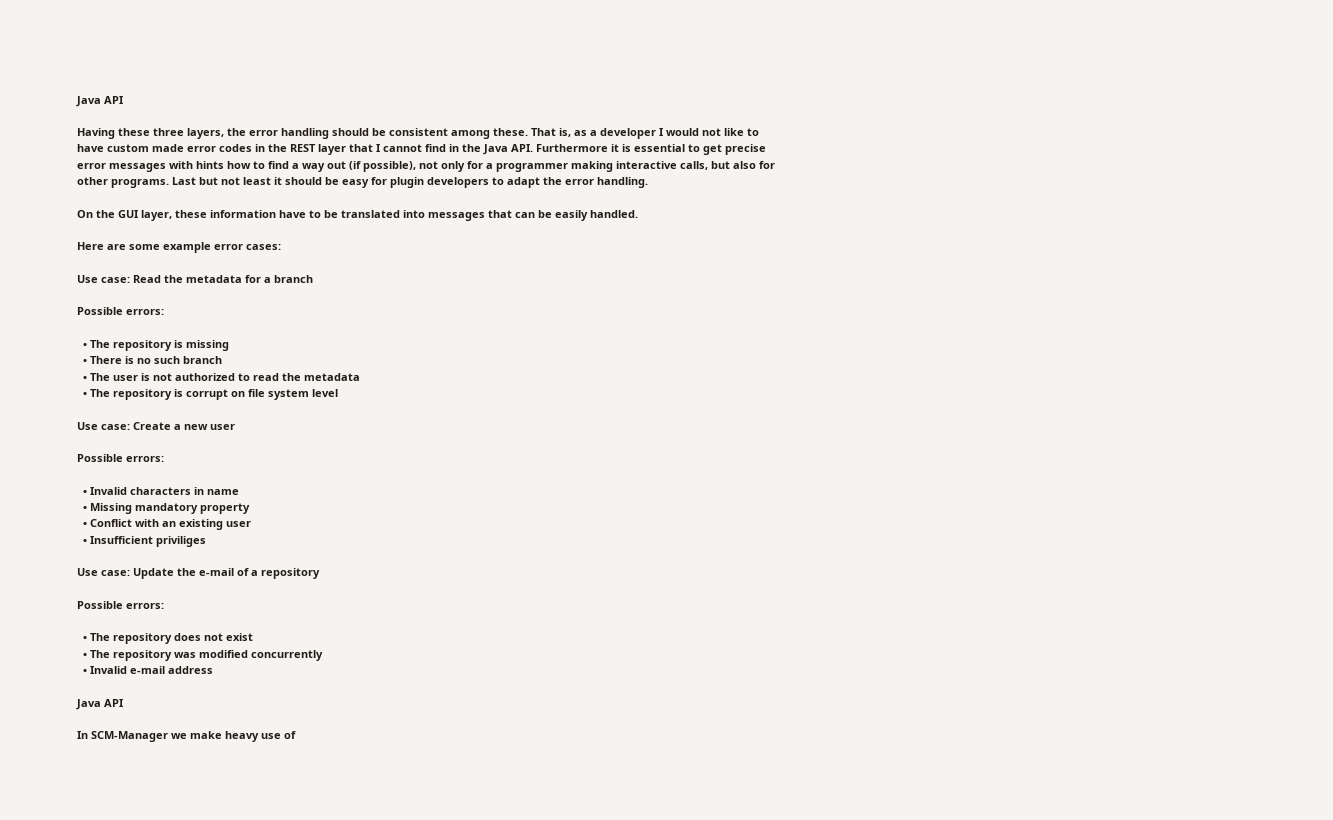Java API

Having these three layers, the error handling should be consistent among these. That is, as a developer I would not like to have custom made error codes in the REST layer that I cannot find in the Java API. Furthermore it is essential to get precise error messages with hints how to find a way out (if possible), not only for a programmer making interactive calls, but also for other programs. Last but not least it should be easy for plugin developers to adapt the error handling.

On the GUI layer, these information have to be translated into messages that can be easily handled.

Here are some example error cases:

Use case: Read the metadata for a branch

Possible errors:

  • The repository is missing
  • There is no such branch
  • The user is not authorized to read the metadata
  • The repository is corrupt on file system level

Use case: Create a new user

Possible errors:

  • Invalid characters in name
  • Missing mandatory property
  • Conflict with an existing user
  • Insufficient priviliges

Use case: Update the e-mail of a repository

Possible errors:

  • The repository does not exist
  • The repository was modified concurrently
  • Invalid e-mail address

Java API

In SCM-Manager we make heavy use of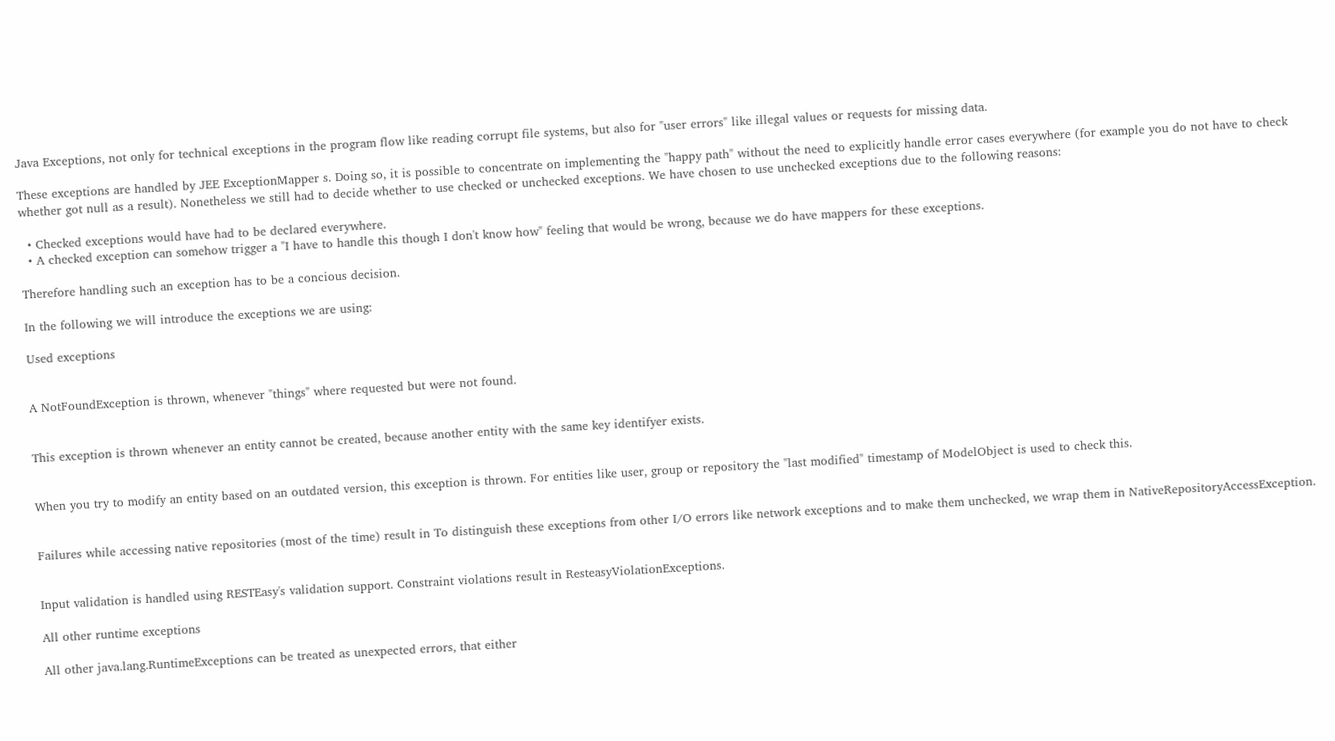Java Exceptions, not only for technical exceptions in the program flow like reading corrupt file systems, but also for "user errors" like illegal values or requests for missing data.

These exceptions are handled by JEE ExceptionMapper s. Doing so, it is possible to concentrate on implementing the "happy path" without the need to explicitly handle error cases everywhere (for example you do not have to check whether got null as a result). Nonetheless we still had to decide whether to use checked or unchecked exceptions. We have chosen to use unchecked exceptions due to the following reasons:

  • Checked exceptions would have had to be declared everywhere.
  • A checked exception can somehow trigger a "I have to handle this though I don't know how" feeling that would be wrong, because we do have mappers for these exceptions.

Therefore handling such an exception has to be a concious decision.

In the following we will introduce the exceptions we are using:

Used exceptions


A NotFoundException is thrown, whenever "things" where requested but were not found.


This exception is thrown whenever an entity cannot be created, because another entity with the same key identifyer exists.


When you try to modify an entity based on an outdated version, this exception is thrown. For entities like user, group or repository the "last modified" timestamp of ModelObject is used to check this.


Failures while accessing native repositories (most of the time) result in To distinguish these exceptions from other I/O errors like network exceptions and to make them unchecked, we wrap them in NativeRepositoryAccessException.


Input validation is handled using RESTEasy's validation support. Constraint violations result in ResteasyViolationExceptions.

All other runtime exceptions

All other java.lang.RuntimeExceptions can be treated as unexpected errors, that either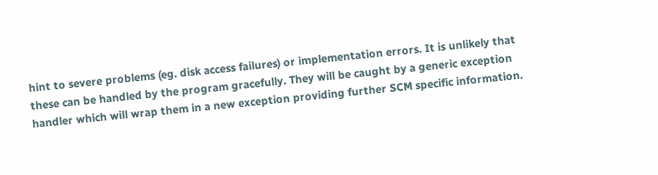hint to severe problems (eg. disk access failures) or implementation errors. It is unlikely that these can be handled by the program gracefully. They will be caught by a generic exception handler which will wrap them in a new exception providing further SCM specific information.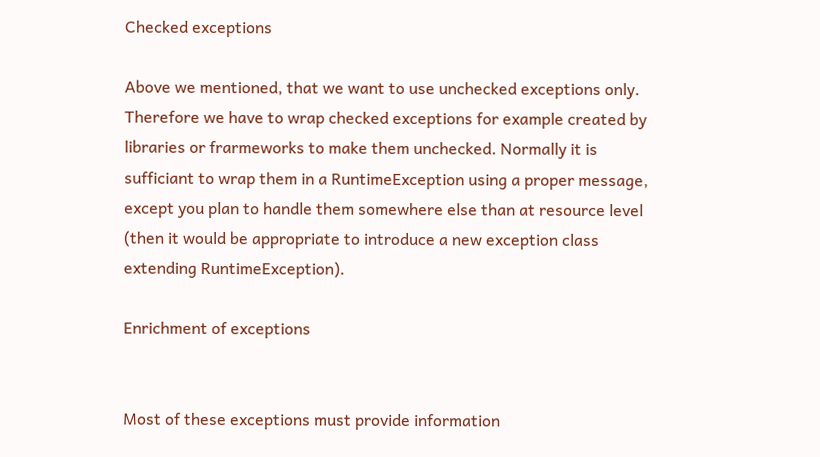Checked exceptions

Above we mentioned, that we want to use unchecked exceptions only. Therefore we have to wrap checked exceptions for example created by libraries or frarmeworks to make them unchecked. Normally it is sufficiant to wrap them in a RuntimeException using a proper message, except you plan to handle them somewhere else than at resource level (then it would be appropriate to introduce a new exception class extending RuntimeException).

Enrichment of exceptions


Most of these exceptions must provide information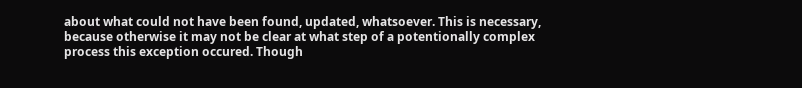about what could not have been found, updated, whatsoever. This is necessary, because otherwise it may not be clear at what step of a potentionally complex process this exception occured. Though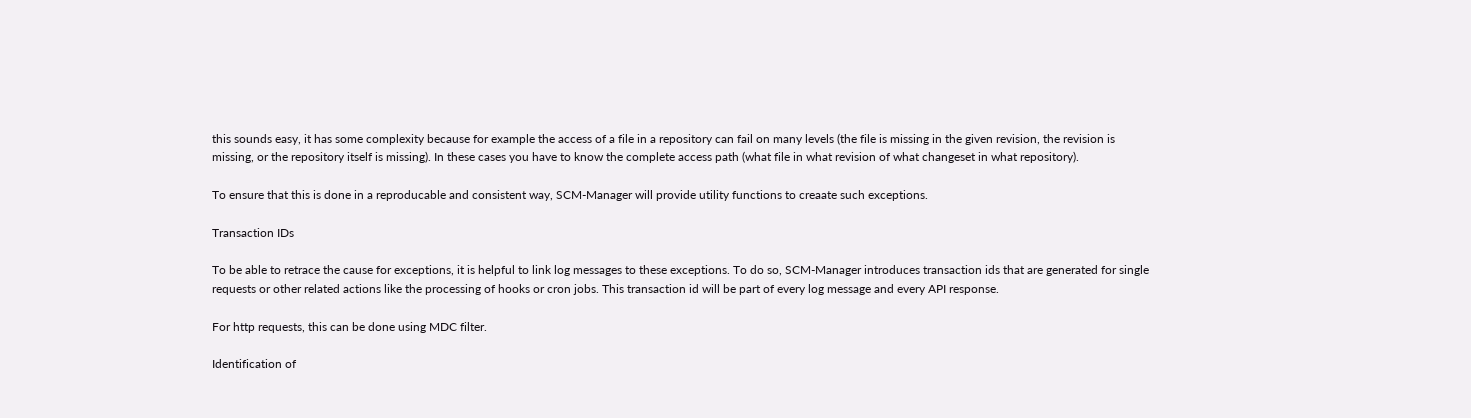this sounds easy, it has some complexity because for example the access of a file in a repository can fail on many levels (the file is missing in the given revision, the revision is missing, or the repository itself is missing). In these cases you have to know the complete access path (what file in what revision of what changeset in what repository).

To ensure that this is done in a reproducable and consistent way, SCM-Manager will provide utility functions to creaate such exceptions.

Transaction IDs

To be able to retrace the cause for exceptions, it is helpful to link log messages to these exceptions. To do so, SCM-Manager introduces transaction ids that are generated for single requests or other related actions like the processing of hooks or cron jobs. This transaction id will be part of every log message and every API response.

For http requests, this can be done using MDC filter.

Identification of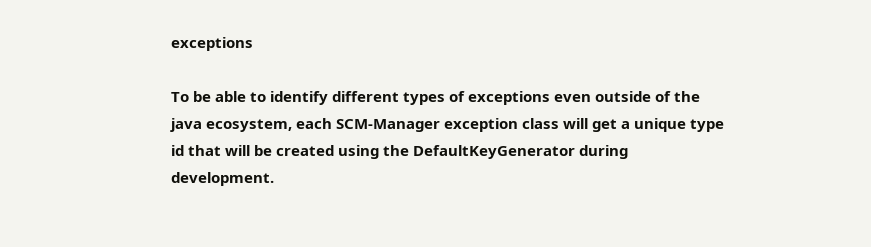exceptions

To be able to identify different types of exceptions even outside of the java ecosystem, each SCM-Manager exception class will get a unique type id that will be created using the DefaultKeyGenerator during development.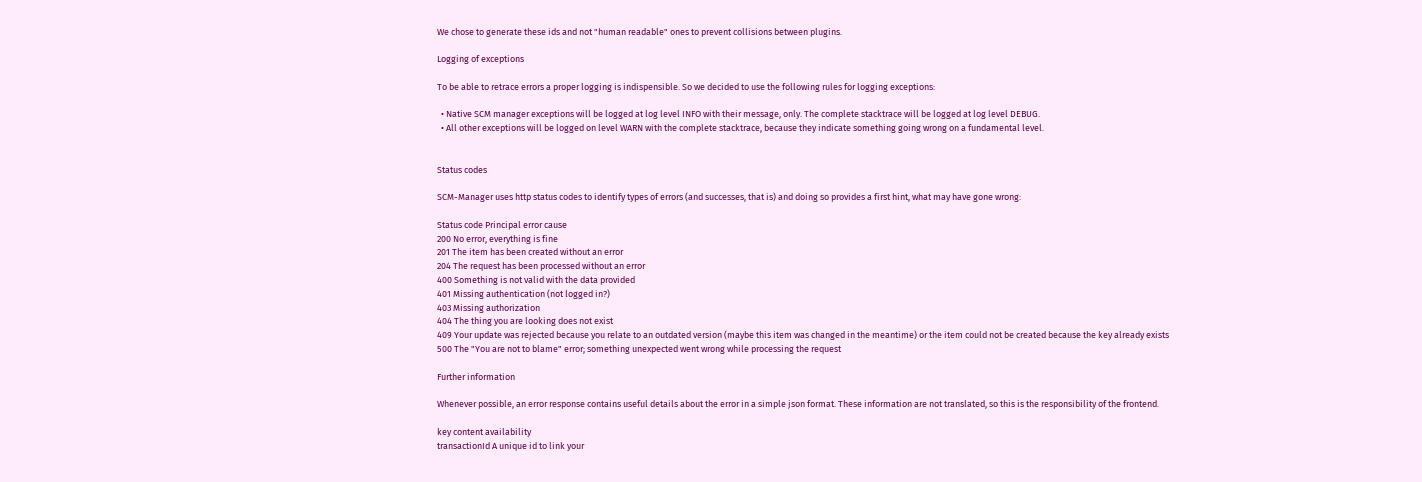We chose to generate these ids and not "human readable" ones to prevent collisions between plugins.

Logging of exceptions

To be able to retrace errors a proper logging is indispensible. So we decided to use the following rules for logging exceptions:

  • Native SCM manager exceptions will be logged at log level INFO with their message, only. The complete stacktrace will be logged at log level DEBUG.
  • All other exceptions will be logged on level WARN with the complete stacktrace, because they indicate something going wrong on a fundamental level.


Status codes

SCM-Manager uses http status codes to identify types of errors (and successes, that is) and doing so provides a first hint, what may have gone wrong:

Status code Principal error cause
200 No error, everything is fine
201 The item has been created without an error
204 The request has been processed without an error
400 Something is not valid with the data provided
401 Missing authentication (not logged in?)
403 Missing authorization
404 The thing you are looking does not exist
409 Your update was rejected because you relate to an outdated version (maybe this item was changed in the meantime) or the item could not be created because the key already exists
500 The "You are not to blame" error; something unexpected went wrong while processing the request

Further information

Whenever possible, an error response contains useful details about the error in a simple json format. These information are not translated, so this is the responsibility of the frontend.

key content availability
transactionId A unique id to link your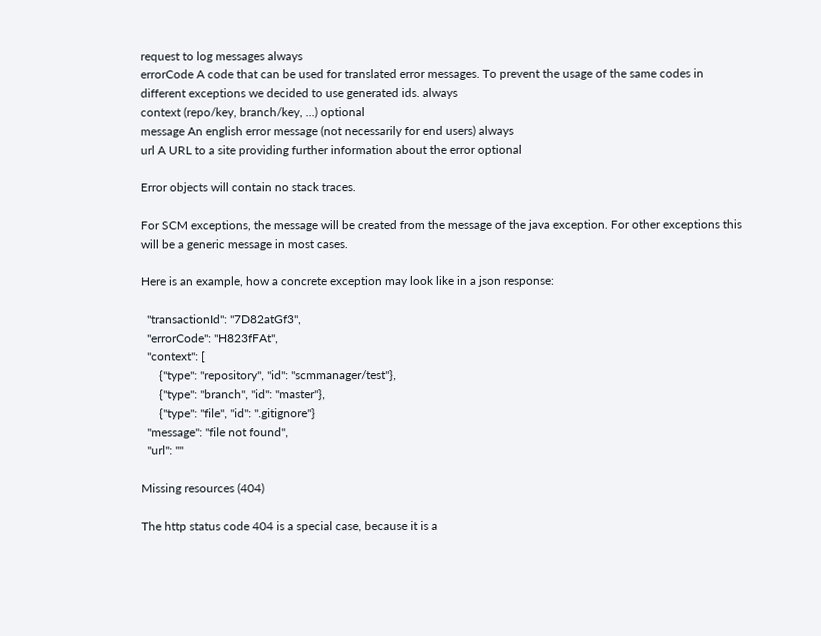request to log messages always
errorCode A code that can be used for translated error messages. To prevent the usage of the same codes in different exceptions we decided to use generated ids. always
context (repo/key, branch/key, ...) optional
message An english error message (not necessarily for end users) always
url A URL to a site providing further information about the error optional

Error objects will contain no stack traces.

For SCM exceptions, the message will be created from the message of the java exception. For other exceptions this will be a generic message in most cases.

Here is an example, how a concrete exception may look like in a json response:

  "transactionId": "7D82atGf3",
  "errorCode": "H823fFAt",
  "context": [
      {"type": "repository", "id": "scmmanager/test"},
      {"type": "branch", "id": "master"},
      {"type": "file", "id": ".gitignore"}
  "message": "file not found",
  "url": ""

Missing resources (404)

The http status code 404 is a special case, because it is a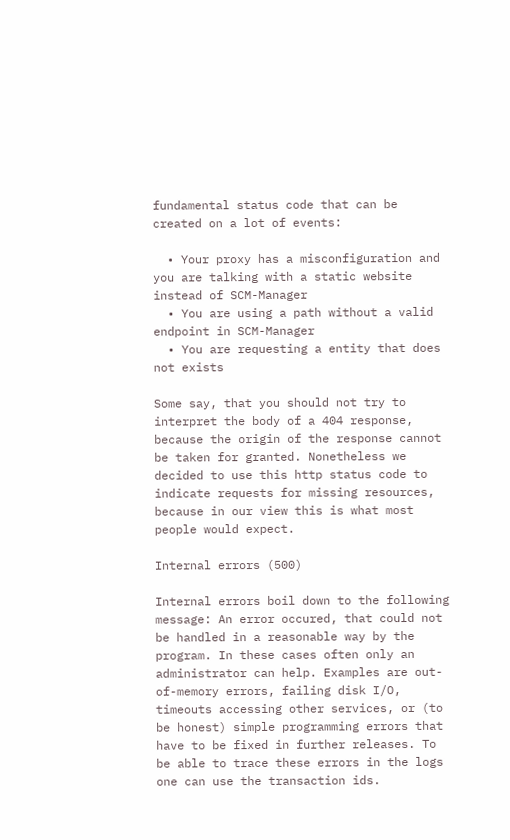fundamental status code that can be created on a lot of events:

  • Your proxy has a misconfiguration and you are talking with a static website instead of SCM-Manager
  • You are using a path without a valid endpoint in SCM-Manager
  • You are requesting a entity that does not exists

Some say, that you should not try to interpret the body of a 404 response, because the origin of the response cannot be taken for granted. Nonetheless we decided to use this http status code to indicate requests for missing resources, because in our view this is what most people would expect.

Internal errors (500)

Internal errors boil down to the following message: An error occured, that could not be handled in a reasonable way by the program. In these cases often only an administrator can help. Examples are out-of-memory errors, failing disk I/O, timeouts accessing other services, or (to be honest) simple programming errors that have to be fixed in further releases. To be able to trace these errors in the logs one can use the transaction ids.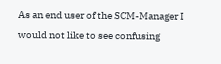As an end user of the SCM-Manager I would not like to see confusing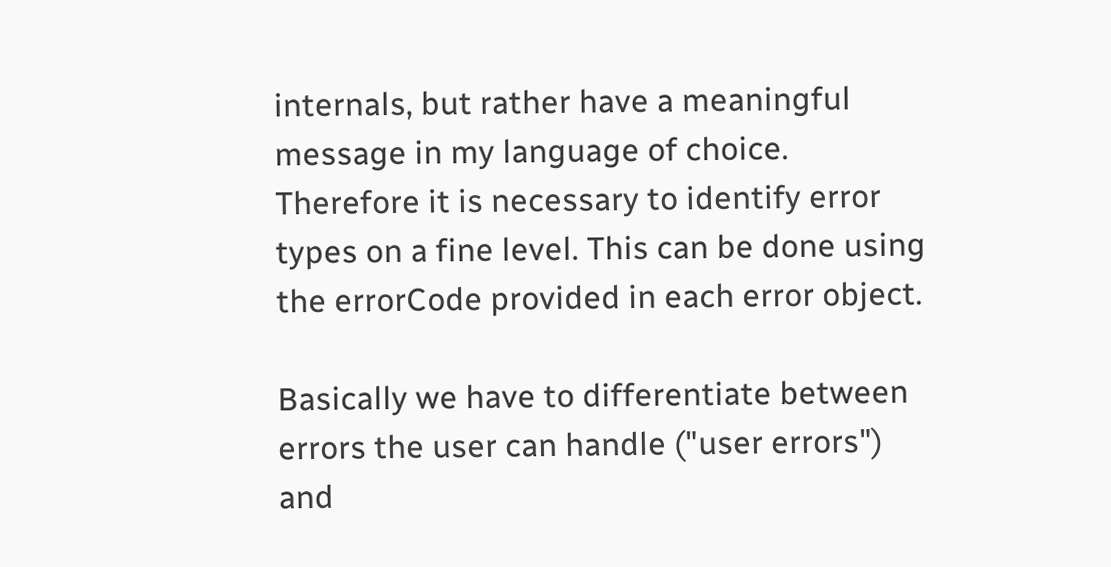internals, but rather have a meaningful message in my language of choice. Therefore it is necessary to identify error types on a fine level. This can be done using the errorCode provided in each error object.

Basically we have to differentiate between errors the user can handle ("user errors") and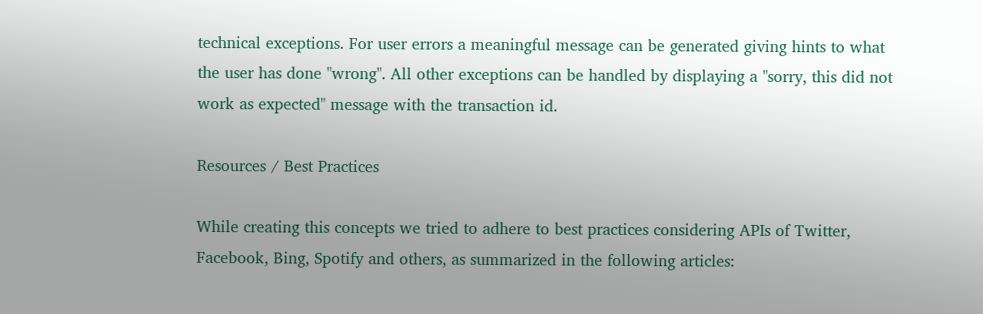technical exceptions. For user errors a meaningful message can be generated giving hints to what the user has done "wrong". All other exceptions can be handled by displaying a "sorry, this did not work as expected" message with the transaction id.

Resources / Best Practices

While creating this concepts we tried to adhere to best practices considering APIs of Twitter, Facebook, Bing, Spotify and others, as summarized in the following articles: